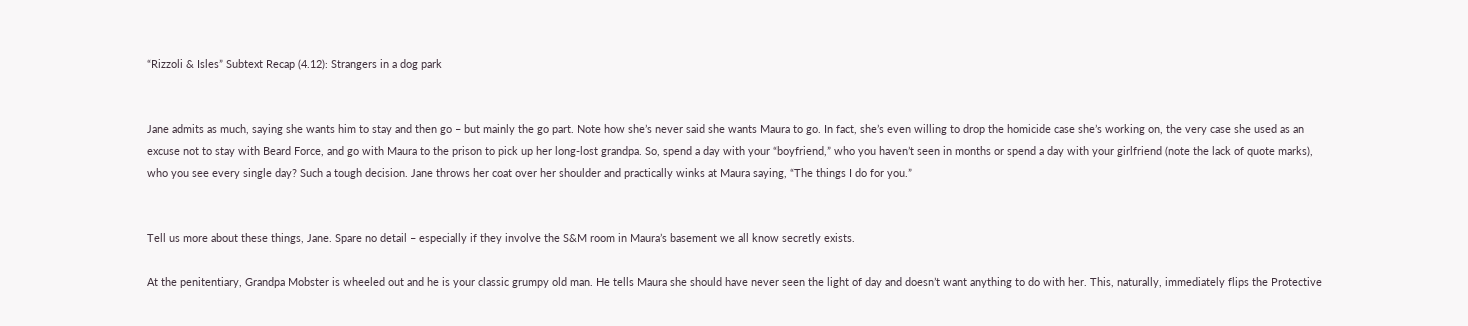“Rizzoli & Isles” Subtext Recap (4.12): Strangers in a dog park


Jane admits as much, saying she wants him to stay and then go – but mainly the go part. Note how she’s never said she wants Maura to go. In fact, she’s even willing to drop the homicide case she’s working on, the very case she used as an excuse not to stay with Beard Force, and go with Maura to the prison to pick up her long-lost grandpa. So, spend a day with your “boyfriend,” who you haven’t seen in months or spend a day with your girlfriend (note the lack of quote marks), who you see every single day? Such a tough decision. Jane throws her coat over her shoulder and practically winks at Maura saying, “The things I do for you.”


Tell us more about these things, Jane. Spare no detail – especially if they involve the S&M room in Maura’s basement we all know secretly exists.

At the penitentiary, Grandpa Mobster is wheeled out and he is your classic grumpy old man. He tells Maura she should have never seen the light of day and doesn’t want anything to do with her. This, naturally, immediately flips the Protective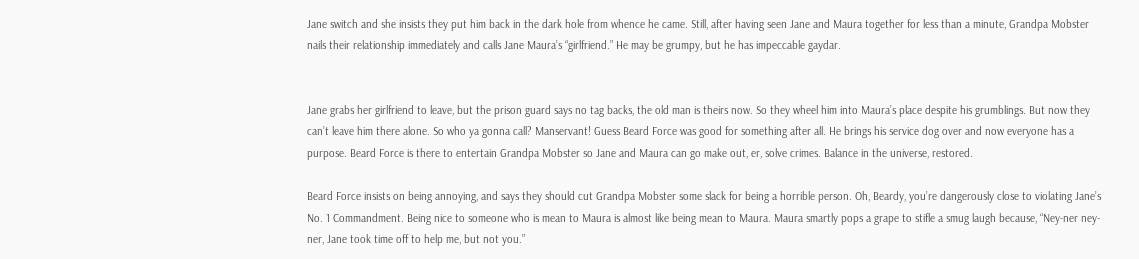Jane switch and she insists they put him back in the dark hole from whence he came. Still, after having seen Jane and Maura together for less than a minute, Grandpa Mobster nails their relationship immediately and calls Jane Maura’s “girlfriend.” He may be grumpy, but he has impeccable gaydar.


Jane grabs her girlfriend to leave, but the prison guard says no tag backs, the old man is theirs now. So they wheel him into Maura’s place despite his grumblings. But now they can’t leave him there alone. So who ya gonna call? Manservant! Guess Beard Force was good for something after all. He brings his service dog over and now everyone has a purpose. Beard Force is there to entertain Grandpa Mobster so Jane and Maura can go make out, er, solve crimes. Balance in the universe, restored.

Beard Force insists on being annoying, and says they should cut Grandpa Mobster some slack for being a horrible person. Oh, Beardy, you’re dangerously close to violating Jane’s No. 1 Commandment. Being nice to someone who is mean to Maura is almost like being mean to Maura. Maura smartly pops a grape to stifle a smug laugh because, “Ney-ner ney-ner, Jane took time off to help me, but not you.”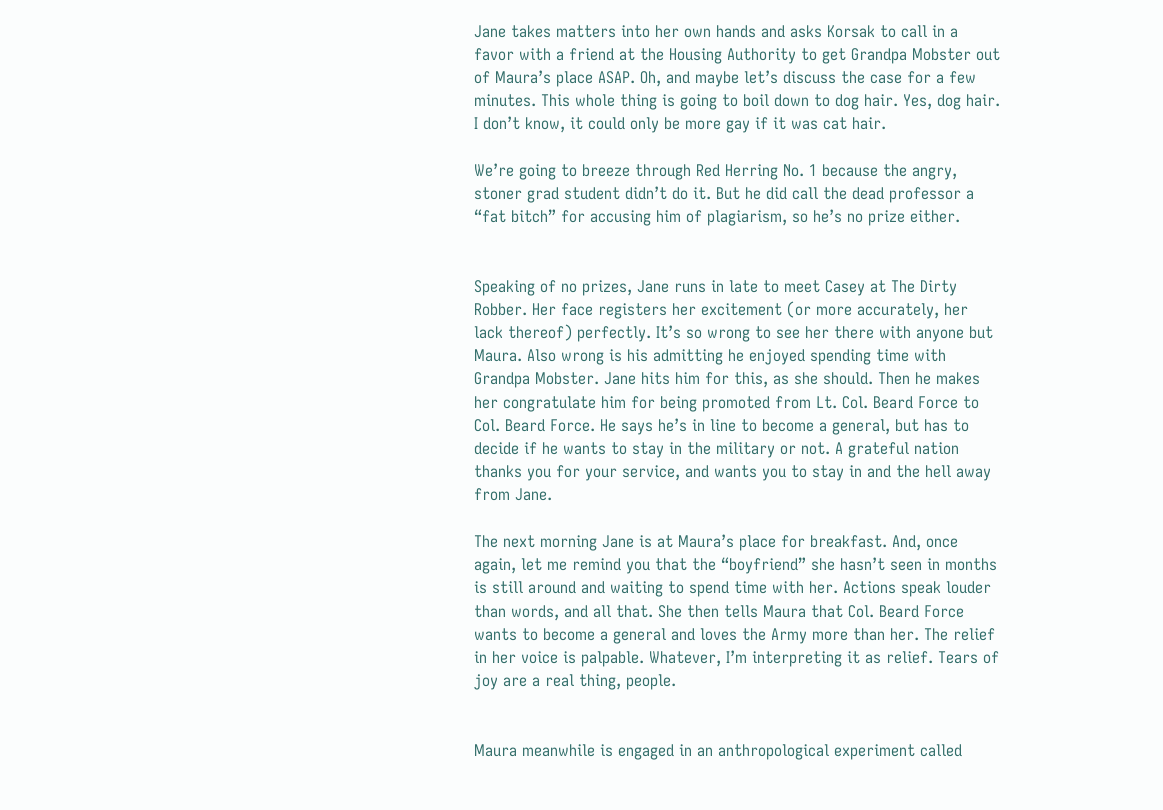Jane takes matters into her own hands and asks Korsak to call in a favor with a friend at the Housing Authority to get Grandpa Mobster out of Maura’s place ASAP. Oh, and maybe let’s discuss the case for a few minutes. This whole thing is going to boil down to dog hair. Yes, dog hair. I don’t know, it could only be more gay if it was cat hair.

We’re going to breeze through Red Herring No. 1 because the angry, stoner grad student didn’t do it. But he did call the dead professor a “fat bitch” for accusing him of plagiarism, so he’s no prize either.


Speaking of no prizes, Jane runs in late to meet Casey at The Dirty Robber. Her face registers her excitement (or more accurately, her lack thereof) perfectly. It’s so wrong to see her there with anyone but Maura. Also wrong is his admitting he enjoyed spending time with Grandpa Mobster. Jane hits him for this, as she should. Then he makes her congratulate him for being promoted from Lt. Col. Beard Force to Col. Beard Force. He says he’s in line to become a general, but has to decide if he wants to stay in the military or not. A grateful nation thanks you for your service, and wants you to stay in and the hell away from Jane.

The next morning Jane is at Maura’s place for breakfast. And, once again, let me remind you that the “boyfriend” she hasn’t seen in months is still around and waiting to spend time with her. Actions speak louder than words, and all that. She then tells Maura that Col. Beard Force wants to become a general and loves the Army more than her. The relief in her voice is palpable. Whatever, I’m interpreting it as relief. Tears of joy are a real thing, people.


Maura meanwhile is engaged in an anthropological experiment called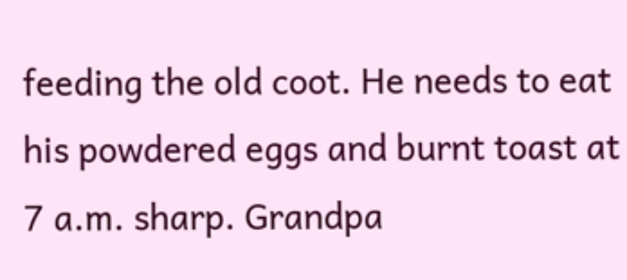feeding the old coot. He needs to eat his powdered eggs and burnt toast at 7 a.m. sharp. Grandpa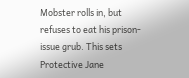Mobster rolls in, but refuses to eat his prison-issue grub. This sets Protective Jane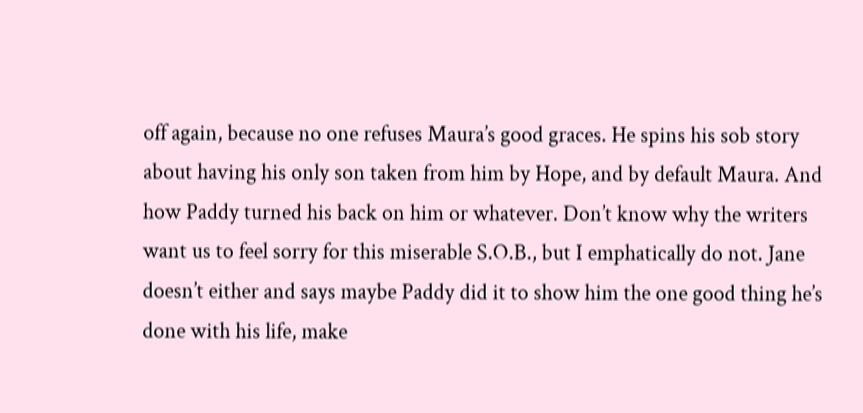off again, because no one refuses Maura’s good graces. He spins his sob story about having his only son taken from him by Hope, and by default Maura. And how Paddy turned his back on him or whatever. Don’t know why the writers want us to feel sorry for this miserable S.O.B., but I emphatically do not. Jane doesn’t either and says maybe Paddy did it to show him the one good thing he’s done with his life, make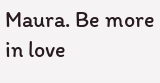Maura. Be more in love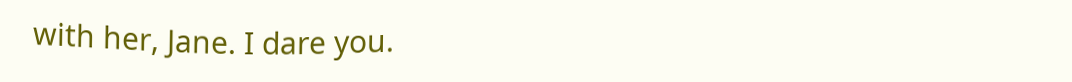with her, Jane. I dare you.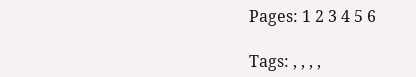Pages: 1 2 3 4 5 6

Tags: , , , ,